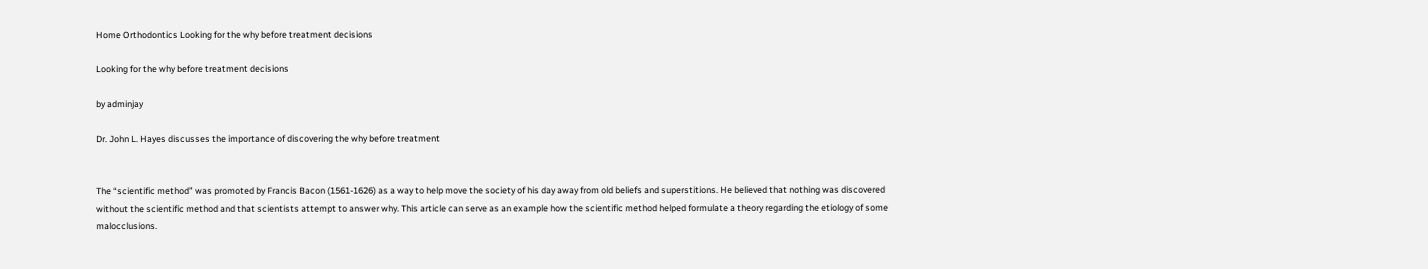Home Orthodontics Looking for the why before treatment decisions

Looking for the why before treatment decisions

by adminjay

Dr. John L. Hayes discusses the importance of discovering the why before treatment


The “scientific method” was promoted by Francis Bacon (1561-1626) as a way to help move the society of his day away from old beliefs and superstitions. He believed that nothing was discovered without the scientific method and that scientists attempt to answer why. This article can serve as an example how the scientific method helped formulate a theory regarding the etiology of some malocclusions.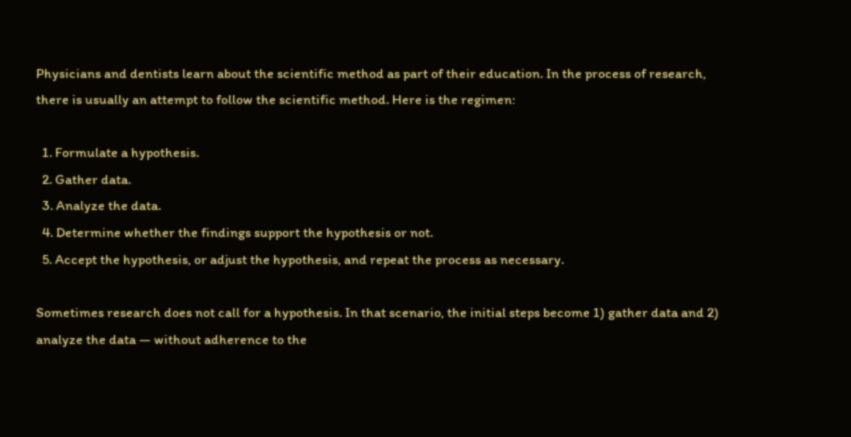Physicians and dentists learn about the scientific method as part of their education. In the process of research, there is usually an attempt to follow the scientific method. Here is the regimen:

  1. Formulate a hypothesis.
  2. Gather data.
  3. Analyze the data.
  4. Determine whether the findings support the hypothesis or not.
  5. Accept the hypothesis, or adjust the hypothesis, and repeat the process as necessary.

Sometimes research does not call for a hypothesis. In that scenario, the initial steps become 1) gather data and 2) analyze the data — without adherence to the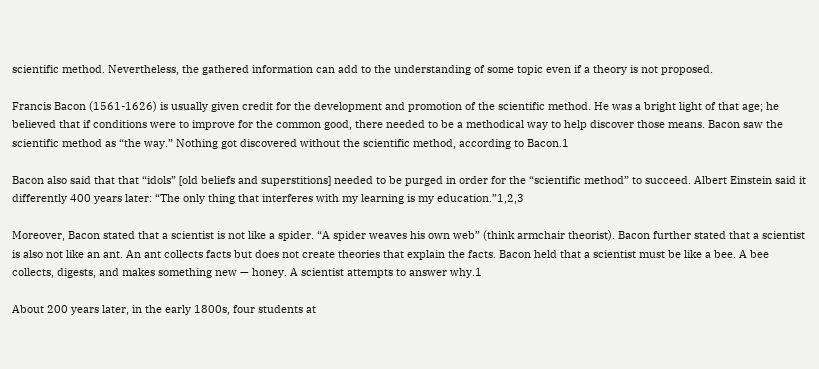scientific method. Nevertheless, the gathered information can add to the understanding of some topic even if a theory is not proposed.

Francis Bacon (1561-1626) is usually given credit for the development and promotion of the scientific method. He was a bright light of that age; he believed that if conditions were to improve for the common good, there needed to be a methodical way to help discover those means. Bacon saw the scientific method as “the way.” Nothing got discovered without the scientific method, according to Bacon.1

Bacon also said that that “idols” [old beliefs and superstitions] needed to be purged in order for the “scientific method” to succeed. Albert Einstein said it differently 400 years later: “The only thing that interferes with my learning is my education.”1,2,3

Moreover, Bacon stated that a scientist is not like a spider. “A spider weaves his own web” (think armchair theorist). Bacon further stated that a scientist is also not like an ant. An ant collects facts but does not create theories that explain the facts. Bacon held that a scientist must be like a bee. A bee collects, digests, and makes something new — honey. A scientist attempts to answer why.1

About 200 years later, in the early 1800s, four students at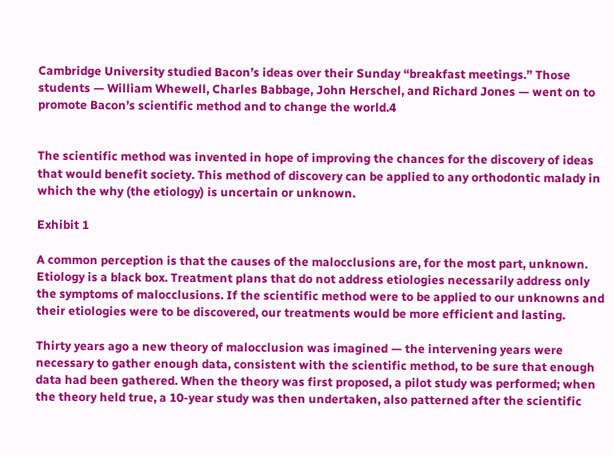Cambridge University studied Bacon’s ideas over their Sunday “breakfast meetings.” Those students — William Whewell, Charles Babbage, John Herschel, and Richard Jones — went on to promote Bacon’s scientific method and to change the world.4


The scientific method was invented in hope of improving the chances for the discovery of ideas that would benefit society. This method of discovery can be applied to any orthodontic malady in which the why (the etiology) is uncertain or unknown.

Exhibit 1

A common perception is that the causes of the malocclusions are, for the most part, unknown. Etiology is a black box. Treatment plans that do not address etiologies necessarily address only the symptoms of malocclusions. If the scientific method were to be applied to our unknowns and their etiologies were to be discovered, our treatments would be more efficient and lasting.

Thirty years ago a new theory of malocclusion was imagined — the intervening years were necessary to gather enough data, consistent with the scientific method, to be sure that enough data had been gathered. When the theory was first proposed, a pilot study was performed; when the theory held true, a 10-year study was then undertaken, also patterned after the scientific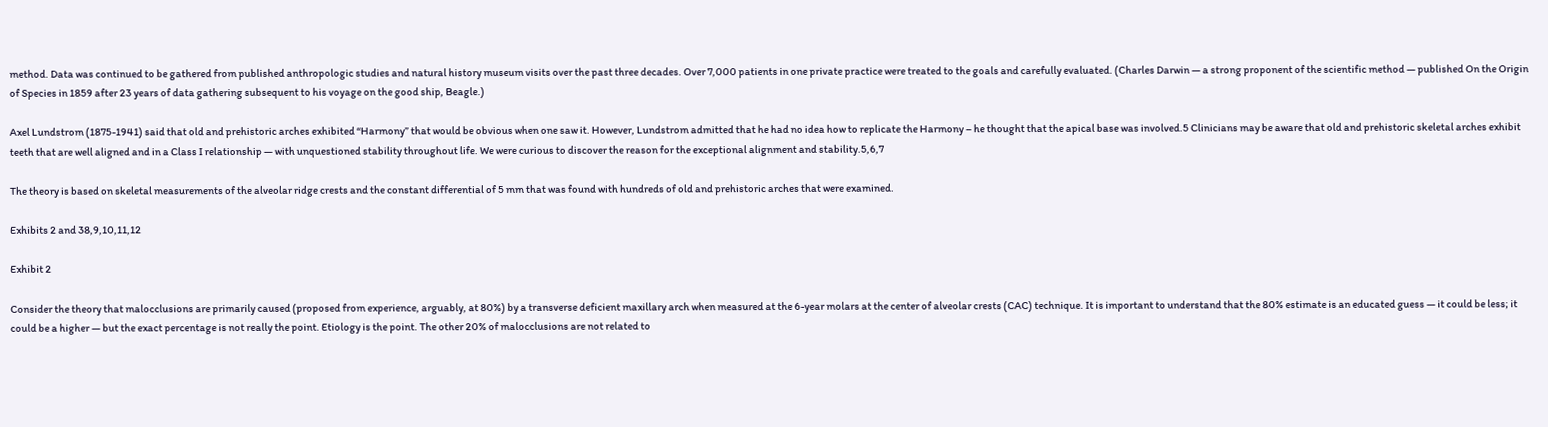method. Data was continued to be gathered from published anthropologic studies and natural history museum visits over the past three decades. Over 7,000 patients in one private practice were treated to the goals and carefully evaluated. (Charles Darwin — a strong proponent of the scientific method — published On the Origin of Species in 1859 after 23 years of data gathering subsequent to his voyage on the good ship, Beagle.)

Axel Lundstrom (1875-1941) said that old and prehistoric arches exhibited “Harmony” that would be obvious when one saw it. However, Lundstrom admitted that he had no idea how to replicate the Harmony – he thought that the apical base was involved.5 Clinicians may be aware that old and prehistoric skeletal arches exhibit teeth that are well aligned and in a Class I relationship — with unquestioned stability throughout life. We were curious to discover the reason for the exceptional alignment and stability.5,6,7

The theory is based on skeletal measurements of the alveolar ridge crests and the constant differential of 5 mm that was found with hundreds of old and prehistoric arches that were examined.

Exhibits 2 and 38,9,10,11,12

Exhibit 2

Consider the theory that malocclusions are primarily caused (proposed from experience, arguably, at 80%) by a transverse deficient maxillary arch when measured at the 6-year molars at the center of alveolar crests (CAC) technique. It is important to understand that the 80% estimate is an educated guess — it could be less; it could be a higher — but the exact percentage is not really the point. Etiology is the point. The other 20% of malocclusions are not related to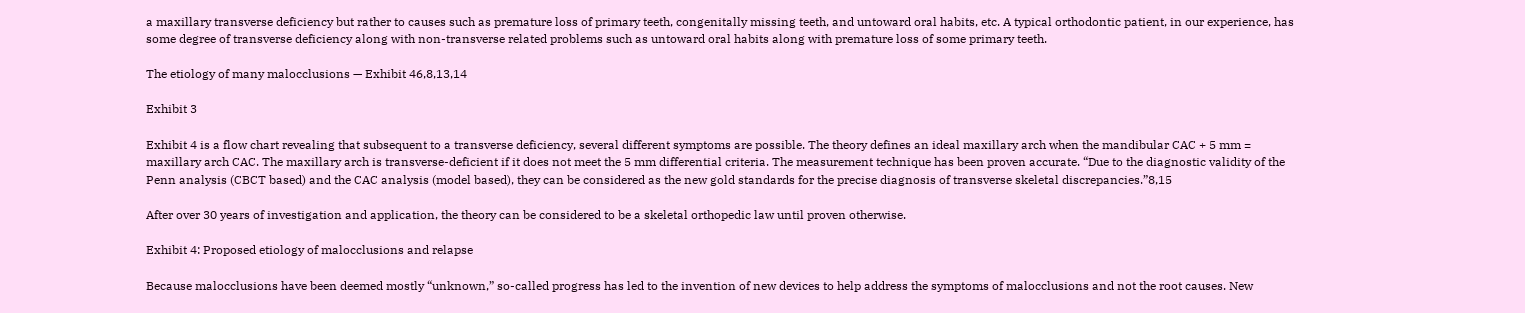a maxillary transverse deficiency but rather to causes such as premature loss of primary teeth, congenitally missing teeth, and untoward oral habits, etc. A typical orthodontic patient, in our experience, has some degree of transverse deficiency along with non-transverse related problems such as untoward oral habits along with premature loss of some primary teeth.

The etiology of many malocclusions — Exhibit 46,8,13,14

Exhibit 3

Exhibit 4 is a flow chart revealing that subsequent to a transverse deficiency, several different symptoms are possible. The theory defines an ideal maxillary arch when the mandibular CAC + 5 mm = maxillary arch CAC. The maxillary arch is transverse-deficient if it does not meet the 5 mm differential criteria. The measurement technique has been proven accurate. “Due to the diagnostic validity of the Penn analysis (CBCT based) and the CAC analysis (model based), they can be considered as the new gold standards for the precise diagnosis of transverse skeletal discrepancies.”8,15

After over 30 years of investigation and application, the theory can be considered to be a skeletal orthopedic law until proven otherwise.

Exhibit 4: Proposed etiology of malocclusions and relapse

Because malocclusions have been deemed mostly “unknown,” so-called progress has led to the invention of new devices to help address the symptoms of malocclusions and not the root causes. New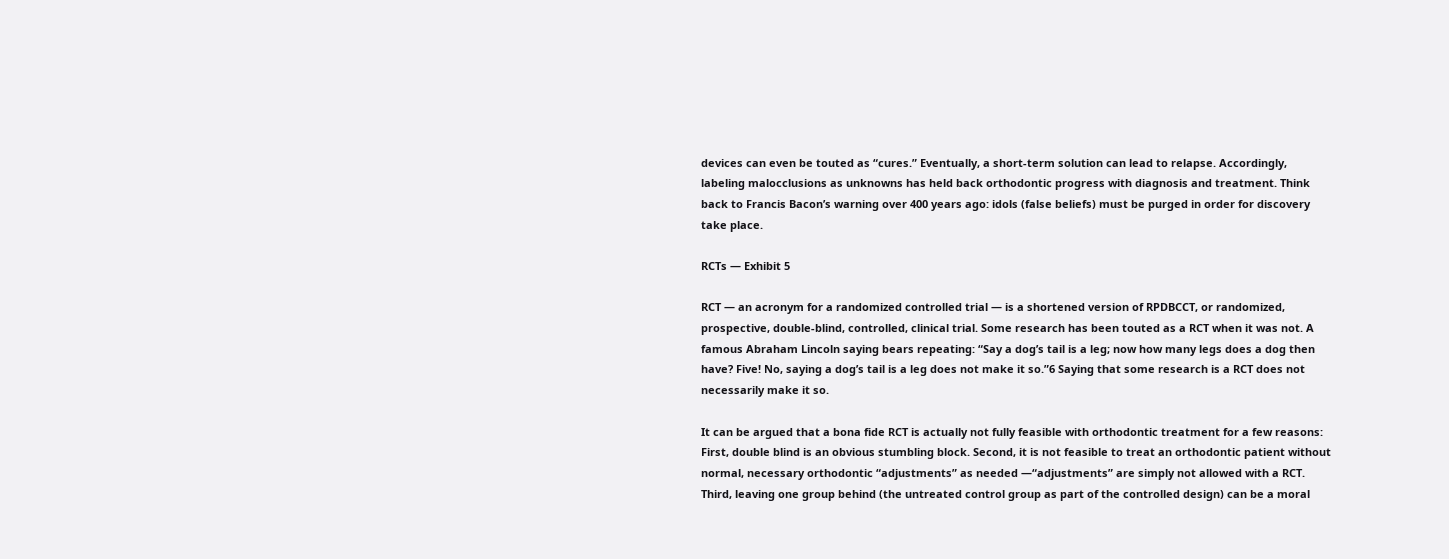devices can even be touted as “cures.” Eventually, a short-term solution can lead to relapse. Accordingly, labeling malocclusions as unknowns has held back orthodontic progress with diagnosis and treatment. Think back to Francis Bacon’s warning over 400 years ago: idols (false beliefs) must be purged in order for discovery take place.

RCTs — Exhibit 5

RCT — an acronym for a randomized controlled trial — is a shortened version of RPDBCCT, or randomized, prospective, double-blind, controlled, clinical trial. Some research has been touted as a RCT when it was not. A famous Abraham Lincoln saying bears repeating: “Say a dog’s tail is a leg; now how many legs does a dog then have? Five! No, saying a dog’s tail is a leg does not make it so.”6 Saying that some research is a RCT does not necessarily make it so.

It can be argued that a bona fide RCT is actually not fully feasible with orthodontic treatment for a few reasons: First, double blind is an obvious stumbling block. Second, it is not feasible to treat an orthodontic patient without normal, necessary orthodontic “adjustments” as needed —“adjustments” are simply not allowed with a RCT. Third, leaving one group behind (the untreated control group as part of the controlled design) can be a moral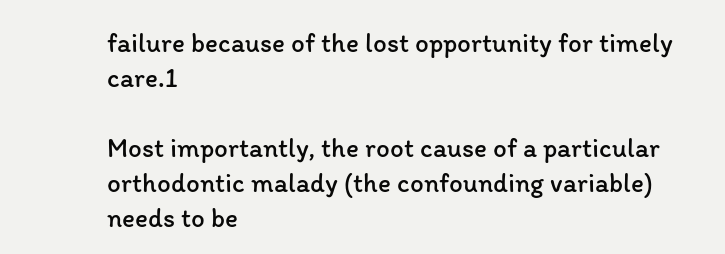failure because of the lost opportunity for timely care.1

Most importantly, the root cause of a particular orthodontic malady (the confounding variable) needs to be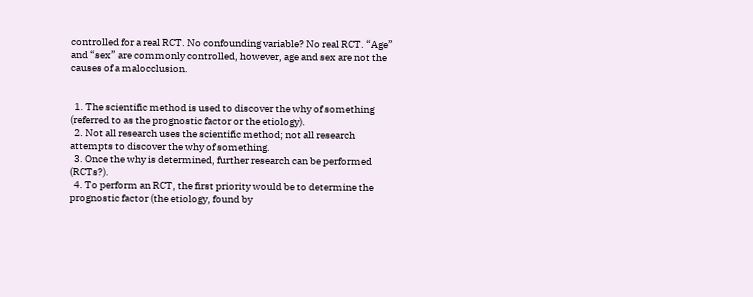controlled for a real RCT. No confounding variable? No real RCT. “Age” and “sex” are commonly controlled, however, age and sex are not the causes of a malocclusion.


  1. The scientific method is used to discover the why of something (referred to as the prognostic factor or the etiology).
  2. Not all research uses the scientific method; not all research attempts to discover the why of something.
  3. Once the why is determined, further research can be performed (RCTs?).
  4. To perform an RCT, the first priority would be to determine the prognostic factor (the etiology, found by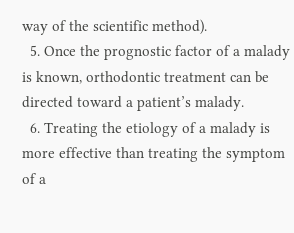way of the scientific method).
  5. Once the prognostic factor of a malady is known, orthodontic treatment can be directed toward a patient’s malady.
  6. Treating the etiology of a malady is more effective than treating the symptom of a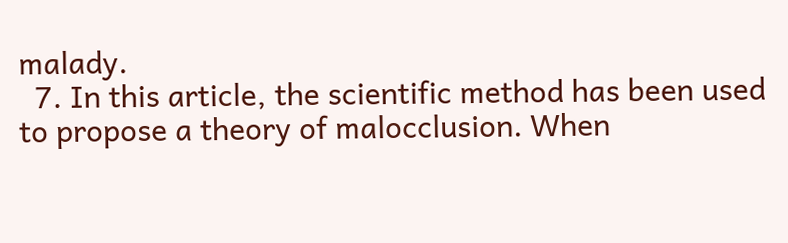malady.
  7. In this article, the scientific method has been used to propose a theory of malocclusion. When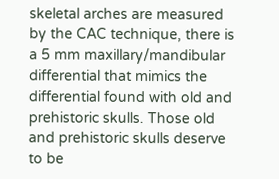skeletal arches are measured by the CAC technique, there is a 5 mm maxillary/mandibular differential that mimics the differential found with old and prehistoric skulls. Those old and prehistoric skulls deserve to be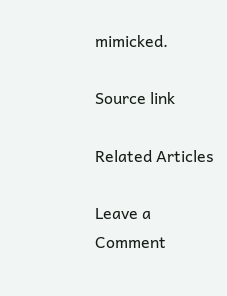mimicked.

Source link

Related Articles

Leave a Comment